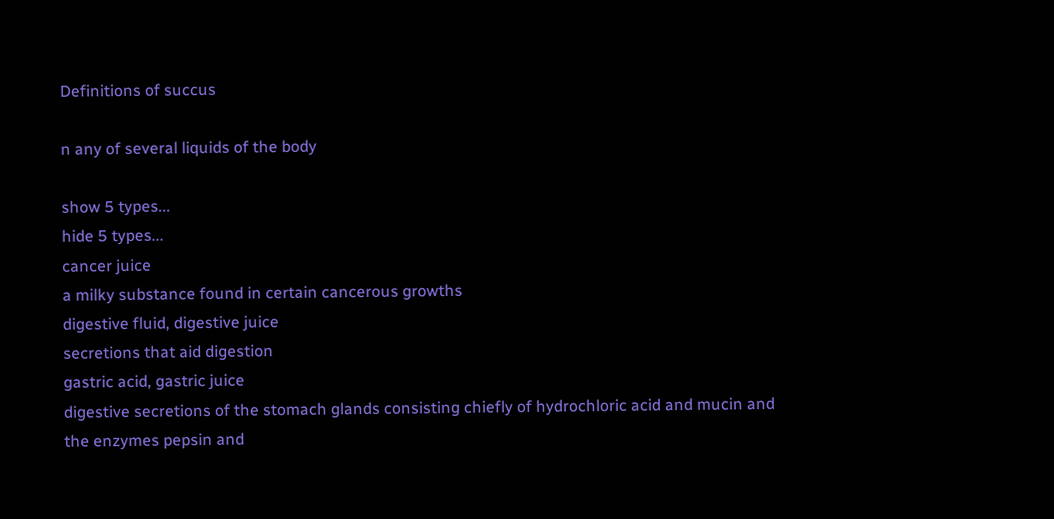Definitions of succus

n any of several liquids of the body

show 5 types...
hide 5 types...
cancer juice
a milky substance found in certain cancerous growths
digestive fluid, digestive juice
secretions that aid digestion
gastric acid, gastric juice
digestive secretions of the stomach glands consisting chiefly of hydrochloric acid and mucin and the enzymes pepsin and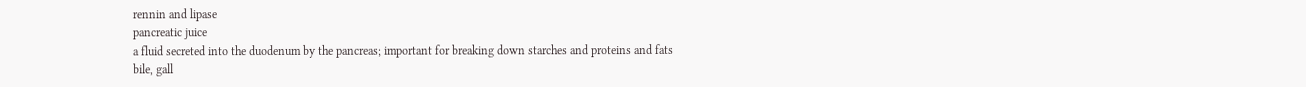rennin and lipase
pancreatic juice
a fluid secreted into the duodenum by the pancreas; important for breaking down starches and proteins and fats
bile, gall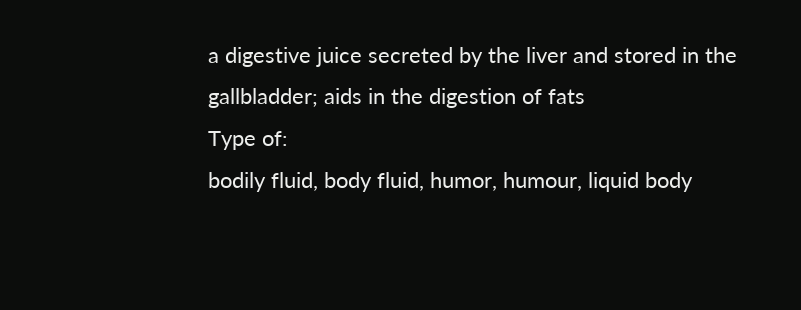a digestive juice secreted by the liver and stored in the gallbladder; aids in the digestion of fats
Type of:
bodily fluid, body fluid, humor, humour, liquid body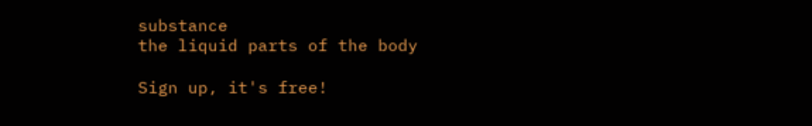substance
the liquid parts of the body

Sign up, it's free!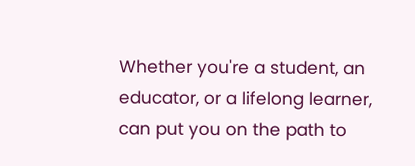Whether you're a student, an educator, or a lifelong learner, can put you on the path to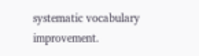systematic vocabulary improvement.